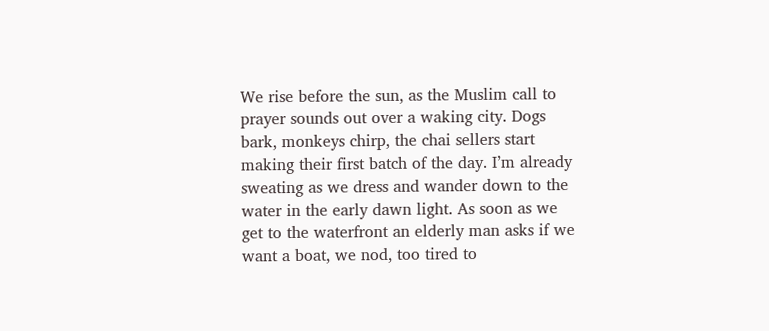We rise before the sun, as the Muslim call to prayer sounds out over a waking city. Dogs bark, monkeys chirp, the chai sellers start making their first batch of the day. I’m already sweating as we dress and wander down to the water in the early dawn light. As soon as we get to the waterfront an elderly man asks if we want a boat, we nod, too tired to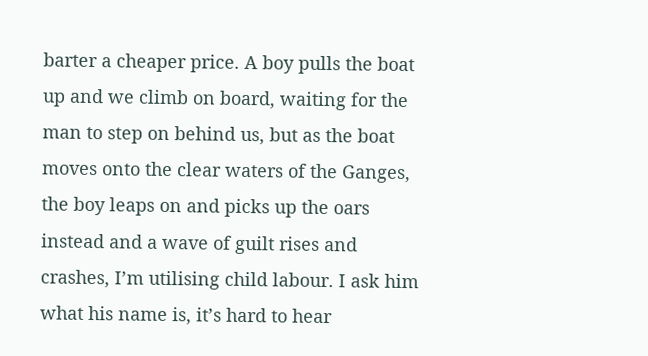barter a cheaper price. A boy pulls the boat up and we climb on board, waiting for the man to step on behind us, but as the boat moves onto the clear waters of the Ganges, the boy leaps on and picks up the oars instead and a wave of guilt rises and crashes, I’m utilising child labour. I ask him what his name is, it’s hard to hear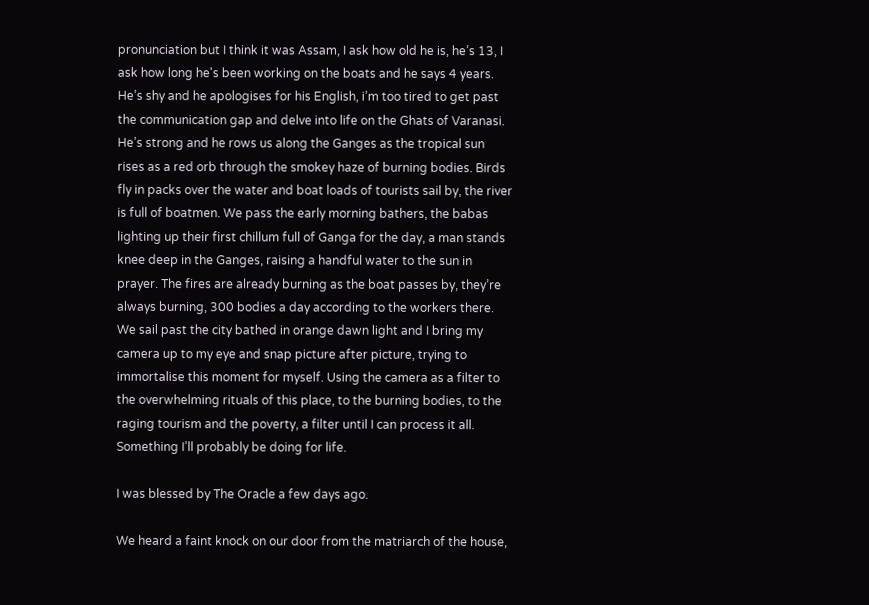pronunciation but I think it was Assam, I ask how old he is, he’s 13, I ask how long he's been working on the boats and he says 4 years. He’s shy and he apologises for his English, i’m too tired to get past the communication gap and delve into life on the Ghats of Varanasi. He’s strong and he rows us along the Ganges as the tropical sun rises as a red orb through the smokey haze of burning bodies. Birds fly in packs over the water and boat loads of tourists sail by, the river is full of boatmen. We pass the early morning bathers, the babas lighting up their first chillum full of Ganga for the day, a man stands knee deep in the Ganges, raising a handful water to the sun in prayer. The fires are already burning as the boat passes by, they’re always burning, 300 bodies a day according to the workers there. We sail past the city bathed in orange dawn light and I bring my camera up to my eye and snap picture after picture, trying to immortalise this moment for myself. Using the camera as a filter to the overwhelming rituals of this place, to the burning bodies, to the raging tourism and the poverty, a filter until I can process it all. Something I’ll probably be doing for life.

I was blessed by The Oracle a few days ago.

We heard a faint knock on our door from the matriarch of the house,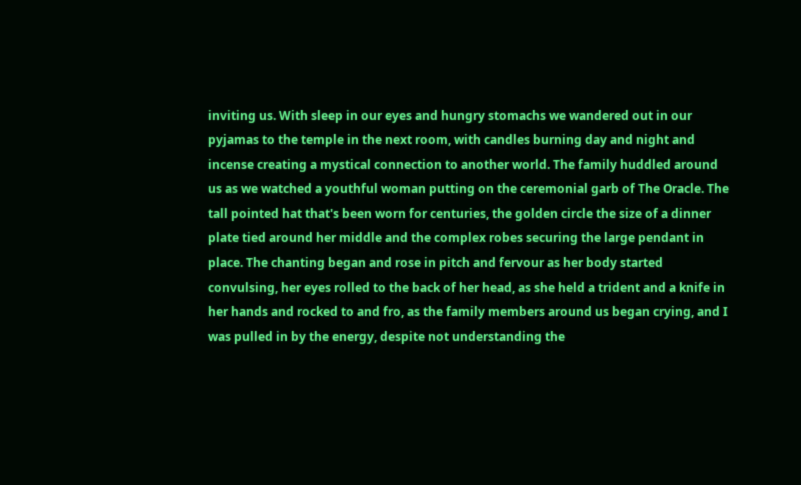inviting us. With sleep in our eyes and hungry stomachs we wandered out in our pyjamas to the temple in the next room, with candles burning day and night and incense creating a mystical connection to another world. The family huddled around us as we watched a youthful woman putting on the ceremonial garb of The Oracle. The tall pointed hat that's been worn for centuries, the golden circle the size of a dinner plate tied around her middle and the complex robes securing the large pendant in place. The chanting began and rose in pitch and fervour as her body started convulsing, her eyes rolled to the back of her head, as she held a trident and a knife in her hands and rocked to and fro, as the family members around us began crying, and I was pulled in by the energy, despite not understanding the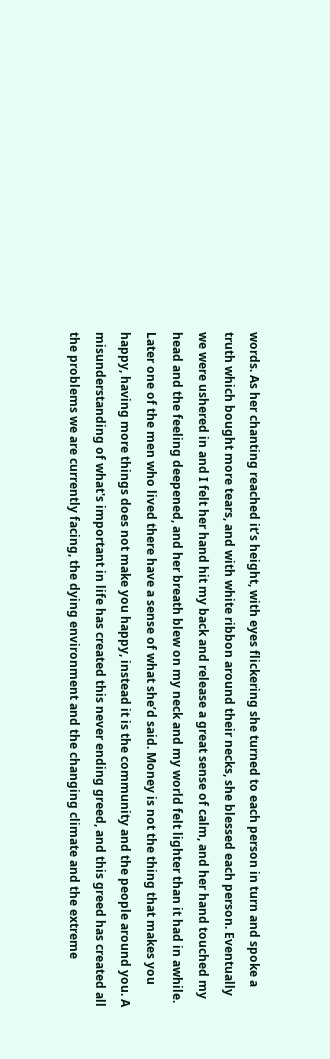words. As her chanting reached it’s height, with eyes flickering she turned to each person in turn and spoke a truth which bought more tears, and with white ribbon around their necks, she blessed each person. Eventually we were ushered in and I felt her hand hit my back and release a great sense of calm, and her hand touched my head and the feeling deepened, and her breath blew on my neck and my world felt lighter than it had in awhile. Later one of the men who lived there have a sense of what she’d said. Money is not the thing that makes you happy, having more things does not make you happy, instead it is the community and the people around you. A misunderstanding of what's important in life has created this never ending greed, and this greed has created all the problems we are currently facing, the dying environment and the changing climate and the extreme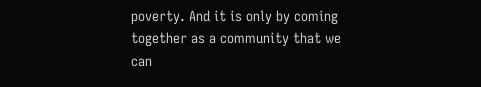poverty. And it is only by coming together as a community that we can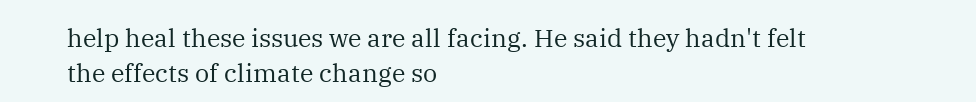help heal these issues we are all facing. He said they hadn't felt the effects of climate change so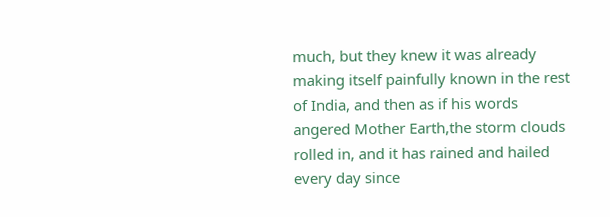much, but they knew it was already making itself painfully known in the rest of India, and then as if his words angered Mother Earth,the storm clouds rolled in, and it has rained and hailed every day since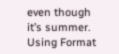even though it’s summer.
Using Format